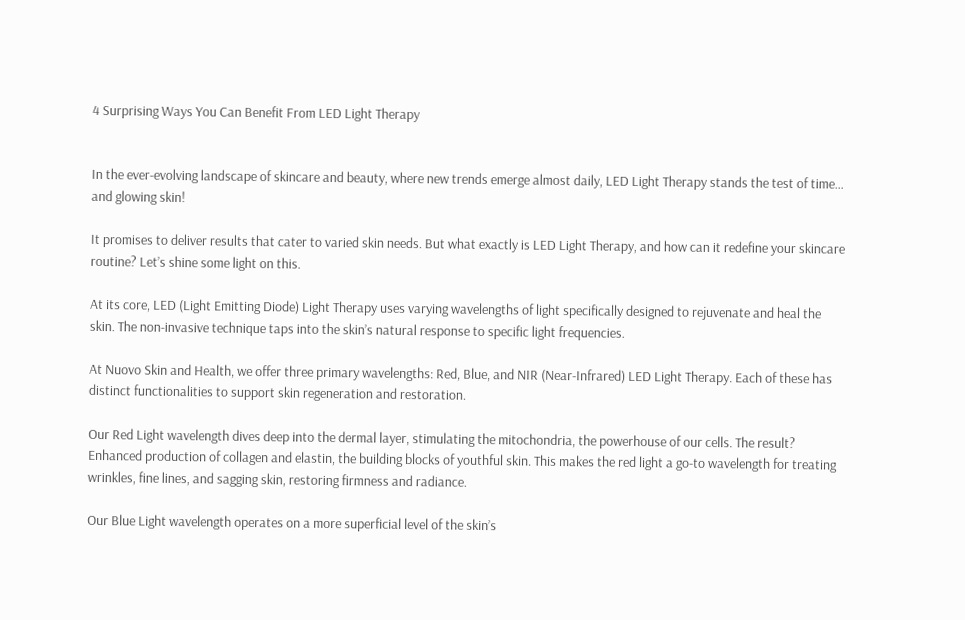4 Surprising Ways You Can Benefit From LED Light Therapy


In the ever-evolving landscape of skincare and beauty, where new trends emerge almost daily, LED Light Therapy stands the test of time… and glowing skin!

It promises to deliver results that cater to varied skin needs. But what exactly is LED Light Therapy, and how can it redefine your skincare routine? Let’s shine some light on this.

At its core, LED (Light Emitting Diode) Light Therapy uses varying wavelengths of light specifically designed to rejuvenate and heal the skin. The non-invasive technique taps into the skin’s natural response to specific light frequencies.

At Nuovo Skin and Health, we offer three primary wavelengths: Red, Blue, and NIR (Near-Infrared) LED Light Therapy. Each of these has distinct functionalities to support skin regeneration and restoration.

Our Red Light wavelength dives deep into the dermal layer, stimulating the mitochondria, the powerhouse of our cells. The result? Enhanced production of collagen and elastin, the building blocks of youthful skin. This makes the red light a go-to wavelength for treating wrinkles, fine lines, and sagging skin, restoring firmness and radiance.

Our Blue Light wavelength operates on a more superficial level of the skin’s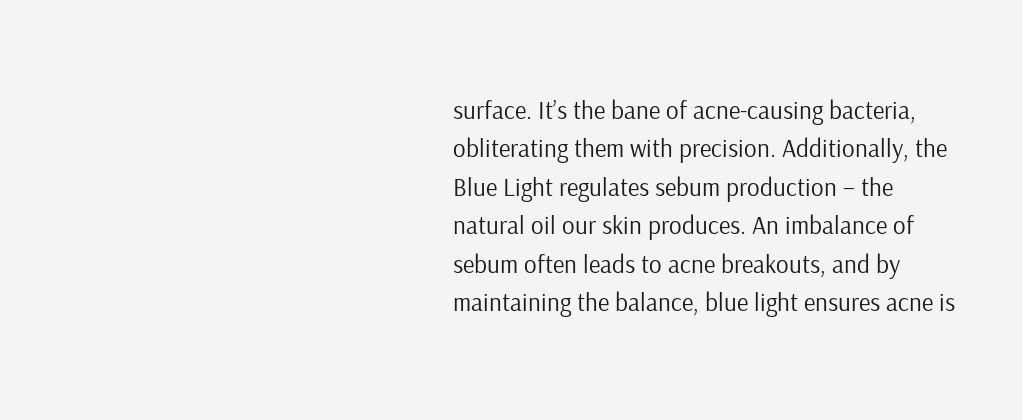surface. It’s the bane of acne-causing bacteria, obliterating them with precision. Additionally, the Blue Light regulates sebum production – the natural oil our skin produces. An imbalance of sebum often leads to acne breakouts, and by maintaining the balance, blue light ensures acne is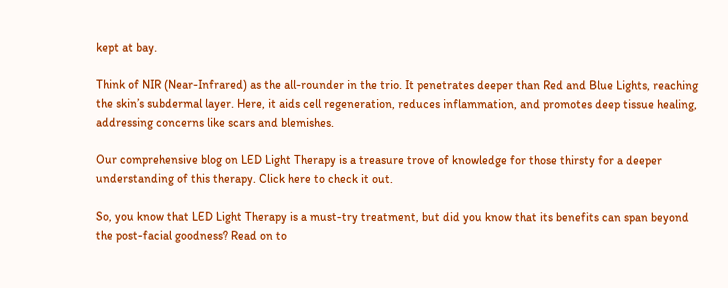kept at bay.

Think of NIR (Near-Infrared) as the all-rounder in the trio. It penetrates deeper than Red and Blue Lights, reaching the skin’s subdermal layer. Here, it aids cell regeneration, reduces inflammation, and promotes deep tissue healing, addressing concerns like scars and blemishes.

Our comprehensive blog on LED Light Therapy is a treasure trove of knowledge for those thirsty for a deeper understanding of this therapy. Click here to check it out.

So, you know that LED Light Therapy is a must-try treatment, but did you know that its benefits can span beyond the post-facial goodness? Read on to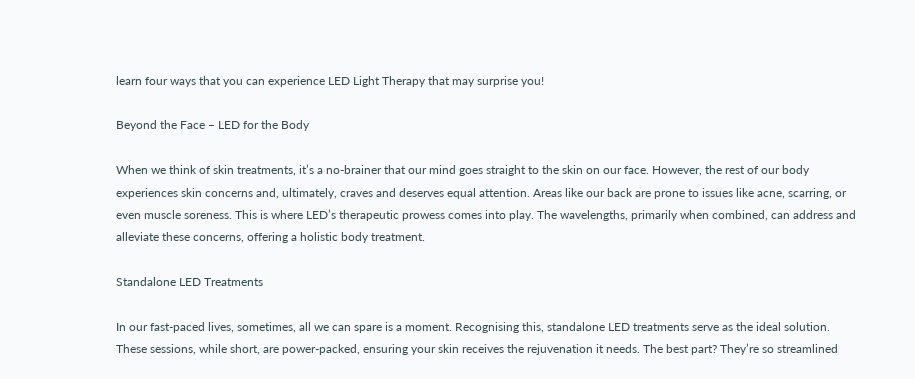learn four ways that you can experience LED Light Therapy that may surprise you!

Beyond the Face – LED for the Body

When we think of skin treatments, it’s a no-brainer that our mind goes straight to the skin on our face. However, the rest of our body experiences skin concerns and, ultimately, craves and deserves equal attention. Areas like our back are prone to issues like acne, scarring, or even muscle soreness. This is where LED’s therapeutic prowess comes into play. The wavelengths, primarily when combined, can address and alleviate these concerns, offering a holistic body treatment.

Standalone LED Treatments

In our fast-paced lives, sometimes, all we can spare is a moment. Recognising this, standalone LED treatments serve as the ideal solution. These sessions, while short, are power-packed, ensuring your skin receives the rejuvenation it needs. The best part? They’re so streamlined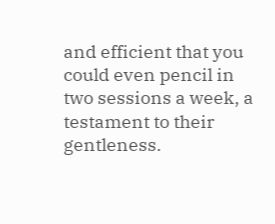and efficient that you could even pencil in two sessions a week, a testament to their gentleness.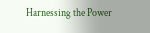Harnessing the Power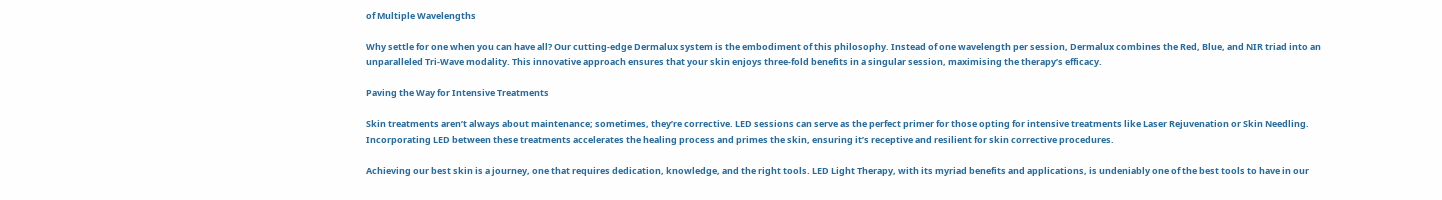of Multiple Wavelengths

Why settle for one when you can have all? Our cutting-edge Dermalux system is the embodiment of this philosophy. Instead of one wavelength per session, Dermalux combines the Red, Blue, and NIR triad into an unparalleled Tri-Wave modality. This innovative approach ensures that your skin enjoys three-fold benefits in a singular session, maximising the therapy’s efficacy.

Paving the Way for Intensive Treatments

Skin treatments aren’t always about maintenance; sometimes, they’re corrective. LED sessions can serve as the perfect primer for those opting for intensive treatments like Laser Rejuvenation or Skin Needling. Incorporating LED between these treatments accelerates the healing process and primes the skin, ensuring it’s receptive and resilient for skin corrective procedures.

Achieving our best skin is a journey, one that requires dedication, knowledge, and the right tools. LED Light Therapy, with its myriad benefits and applications, is undeniably one of the best tools to have in our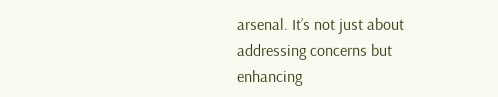arsenal. It’s not just about addressing concerns but enhancing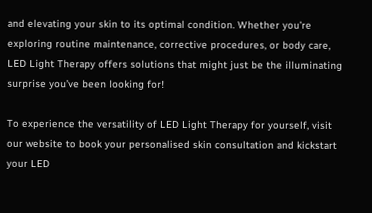and elevating your skin to its optimal condition. Whether you’re exploring routine maintenance, corrective procedures, or body care, LED Light Therapy offers solutions that might just be the illuminating surprise you’ve been looking for!

To experience the versatility of LED Light Therapy for yourself, visit our website to book your personalised skin consultation and kickstart your LED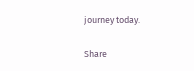journey today.

Share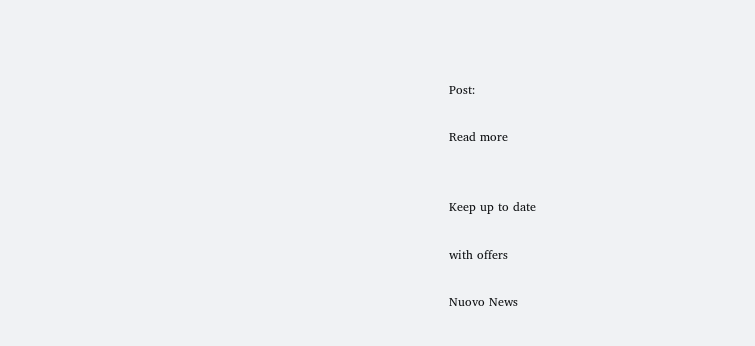Post:

Read more


Keep up to date

with offers

Nuovo News